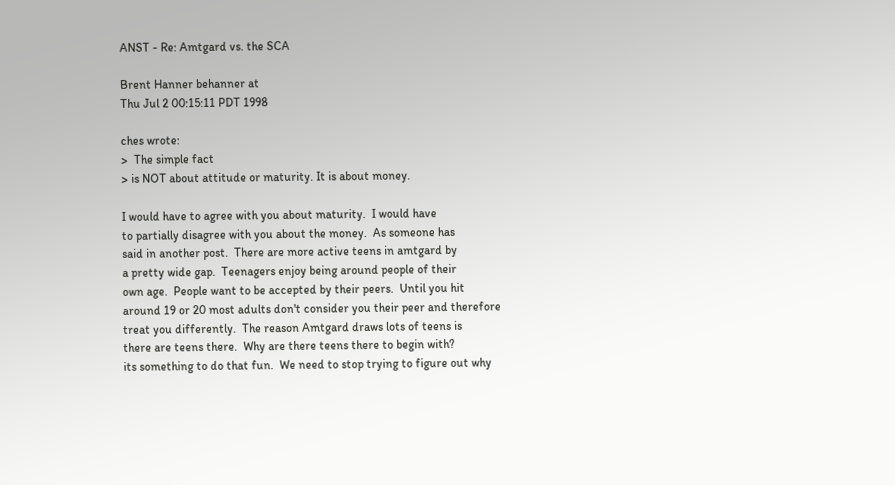ANST - Re: Amtgard vs. the SCA

Brent Hanner behanner at
Thu Jul 2 00:15:11 PDT 1998

ches wrote:
>  The simple fact
> is NOT about attitude or maturity. It is about money.

I would have to agree with you about maturity.  I would have
to partially disagree with you about the money.  As someone has
said in another post.  There are more active teens in amtgard by
a pretty wide gap.  Teenagers enjoy being around people of their
own age.  People want to be accepted by their peers.  Until you hit
around 19 or 20 most adults don't consider you their peer and therefore
treat you differently.  The reason Amtgard draws lots of teens is
there are teens there.  Why are there teens there to begin with?
its something to do that fun.  We need to stop trying to figure out why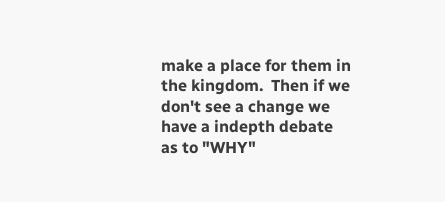make a place for them in the kingdom.  Then if we don't see a change we
have a indepth debate as to "WHY"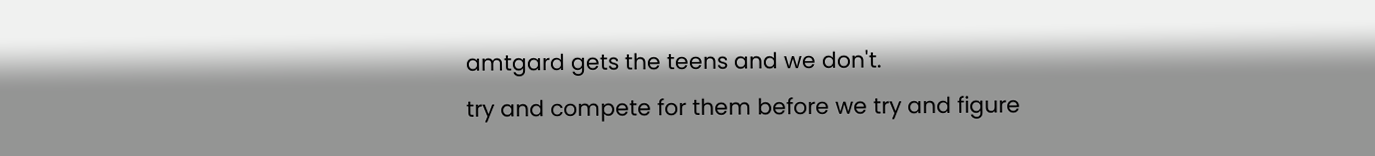amtgard gets the teens and we don't.
try and compete for them before we try and figure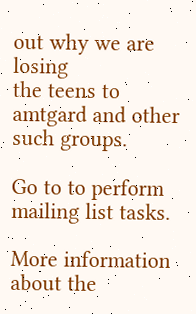out why we are losing
the teens to amtgard and other such groups.

Go to to perform mailing list tasks.

More information about the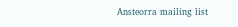Ansteorra mailing list